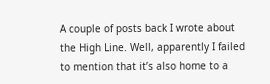A couple of posts back I wrote about the High Line. Well, apparently I failed to mention that it’s also home to a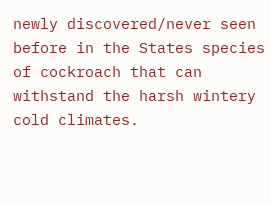newly discovered/never seen before in the States species of cockroach that can withstand the harsh wintery cold climates.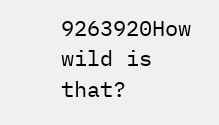9263920How wild is that?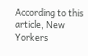According to this article, New Yorkers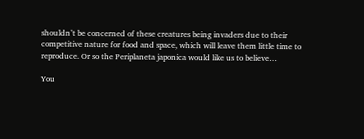shouldn’t be concerned of these creatures being invaders due to their competitive nature for food and space, which will leave them little time to reproduce. Or so the Periplaneta japonica would like us to believe…

You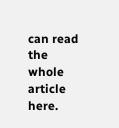can read the whole article here.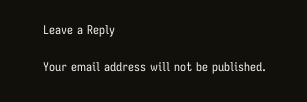Leave a Reply

Your email address will not be published.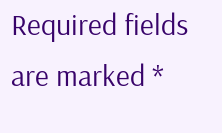Required fields are marked *